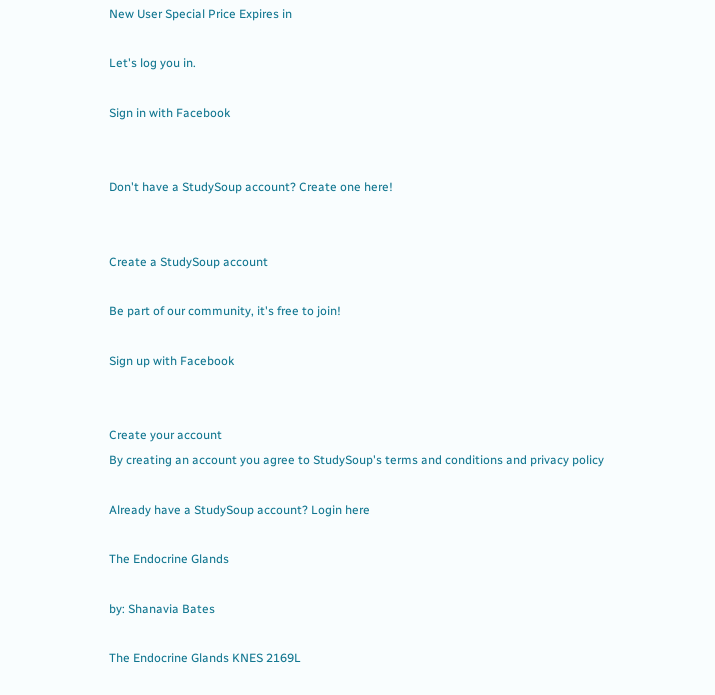New User Special Price Expires in

Let's log you in.

Sign in with Facebook


Don't have a StudySoup account? Create one here!


Create a StudySoup account

Be part of our community, it's free to join!

Sign up with Facebook


Create your account
By creating an account you agree to StudySoup's terms and conditions and privacy policy

Already have a StudySoup account? Login here

The Endocrine Glands

by: Shanavia Bates

The Endocrine Glands KNES 2169L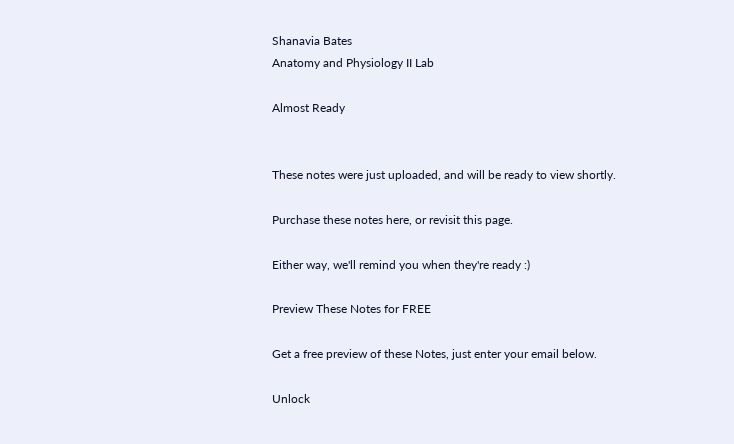Shanavia Bates
Anatomy and Physiology II Lab

Almost Ready


These notes were just uploaded, and will be ready to view shortly.

Purchase these notes here, or revisit this page.

Either way, we'll remind you when they're ready :)

Preview These Notes for FREE

Get a free preview of these Notes, just enter your email below.

Unlock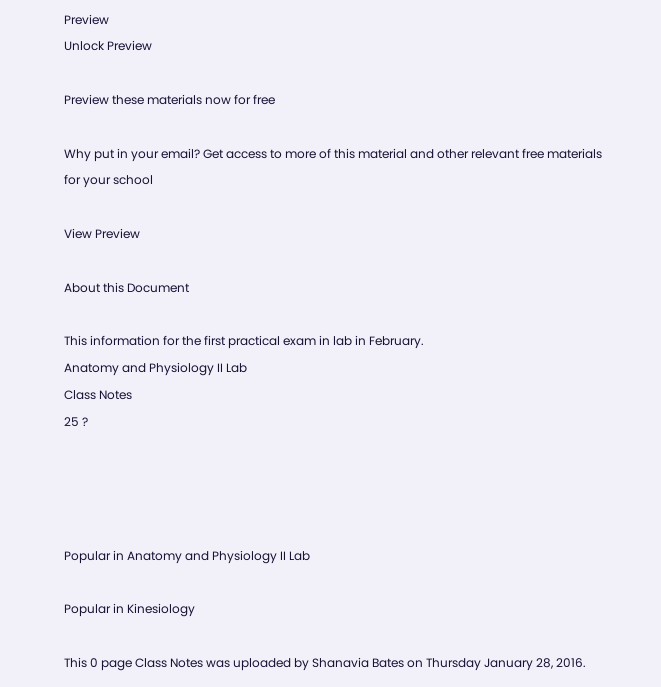Preview
Unlock Preview

Preview these materials now for free

Why put in your email? Get access to more of this material and other relevant free materials for your school

View Preview

About this Document

This information for the first practical exam in lab in February.
Anatomy and Physiology II Lab
Class Notes
25 ?




Popular in Anatomy and Physiology II Lab

Popular in Kinesiology

This 0 page Class Notes was uploaded by Shanavia Bates on Thursday January 28, 2016.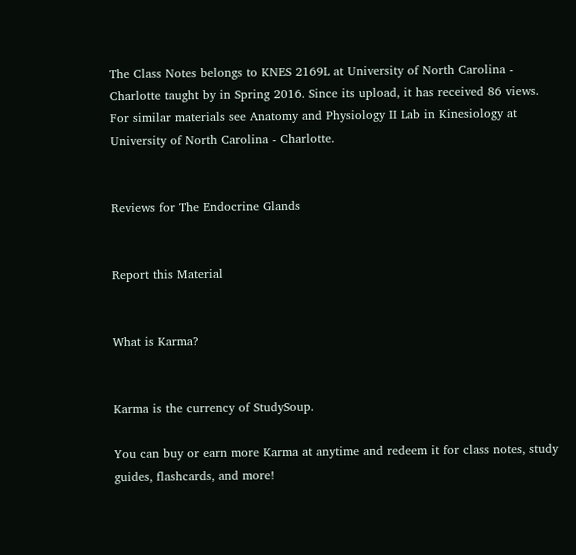The Class Notes belongs to KNES 2169L at University of North Carolina - Charlotte taught by in Spring 2016. Since its upload, it has received 86 views. For similar materials see Anatomy and Physiology II Lab in Kinesiology at University of North Carolina - Charlotte.


Reviews for The Endocrine Glands


Report this Material


What is Karma?


Karma is the currency of StudySoup.

You can buy or earn more Karma at anytime and redeem it for class notes, study guides, flashcards, and more!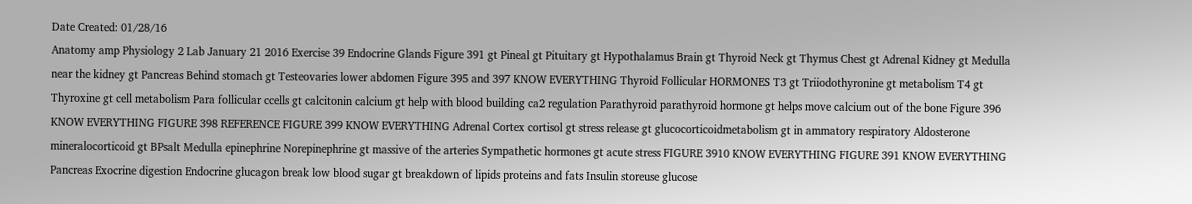Date Created: 01/28/16
Anatomy amp Physiology 2 Lab January 21 2016 Exercise 39 Endocrine Glands Figure 391 gt Pineal gt Pituitary gt Hypothalamus Brain gt Thyroid Neck gt Thymus Chest gt Adrenal Kidney gt Medulla near the kidney gt Pancreas Behind stomach gt Testeovaries lower abdomen Figure 395 and 397 KNOW EVERYTHING Thyroid Follicular HORMONES T3 gt Triiodothyronine gt metabolism T4 gt Thyroxine gt cell metabolism Para follicular ccells gt calcitonin calcium gt help with blood building ca2 regulation Parathyroid parathyroid hormone gt helps move calcium out of the bone Figure 396 KNOW EVERYTHING FIGURE 398 REFERENCE FIGURE 399 KNOW EVERYTHING Adrenal Cortex cortisol gt stress release gt glucocorticoidmetabolism gt in ammatory respiratory Aldosterone mineralocorticoid gt BPsalt Medulla epinephrine Norepinephrine gt massive of the arteries Sympathetic hormones gt acute stress FIGURE 3910 KNOW EVERYTHING FIGURE 391 KNOW EVERYTHING Pancreas Exocrine digestion Endocrine glucagon break low blood sugar gt breakdown of lipids proteins and fats Insulin storeuse glucose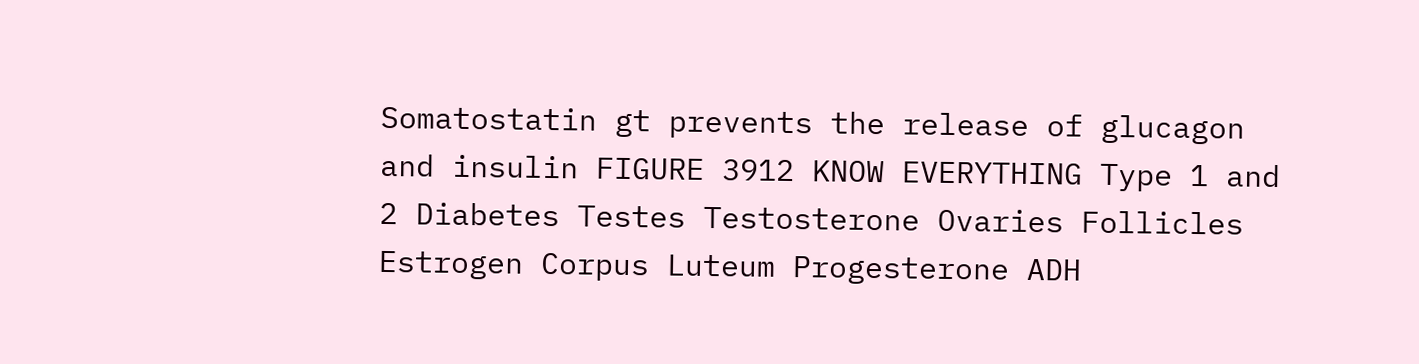Somatostatin gt prevents the release of glucagon and insulin FIGURE 3912 KNOW EVERYTHING Type 1 and 2 Diabetes Testes Testosterone Ovaries Follicles Estrogen Corpus Luteum Progesterone ADH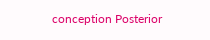conception Posterior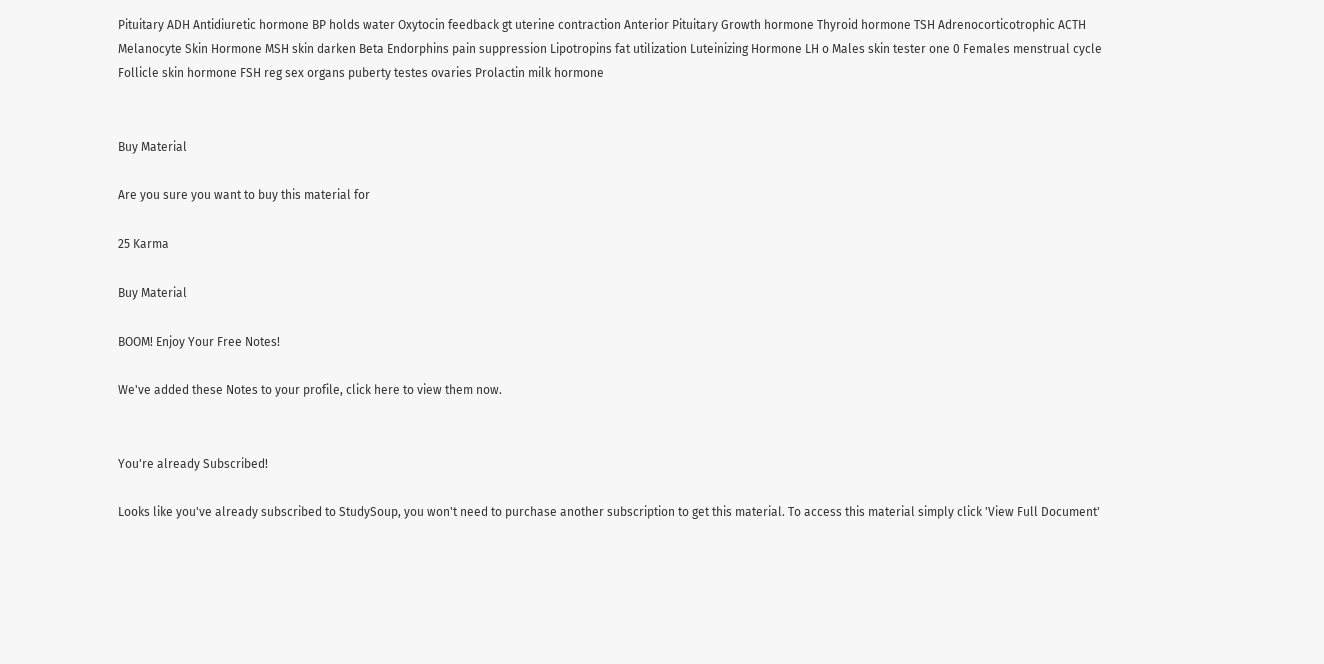Pituitary ADH Antidiuretic hormone BP holds water Oxytocin feedback gt uterine contraction Anterior Pituitary Growth hormone Thyroid hormone TSH Adrenocorticotrophic ACTH Melanocyte Skin Hormone MSH skin darken Beta Endorphins pain suppression Lipotropins fat utilization Luteinizing Hormone LH o Males skin tester one 0 Females menstrual cycle Follicle skin hormone FSH reg sex organs puberty testes ovaries Prolactin milk hormone


Buy Material

Are you sure you want to buy this material for

25 Karma

Buy Material

BOOM! Enjoy Your Free Notes!

We've added these Notes to your profile, click here to view them now.


You're already Subscribed!

Looks like you've already subscribed to StudySoup, you won't need to purchase another subscription to get this material. To access this material simply click 'View Full Document'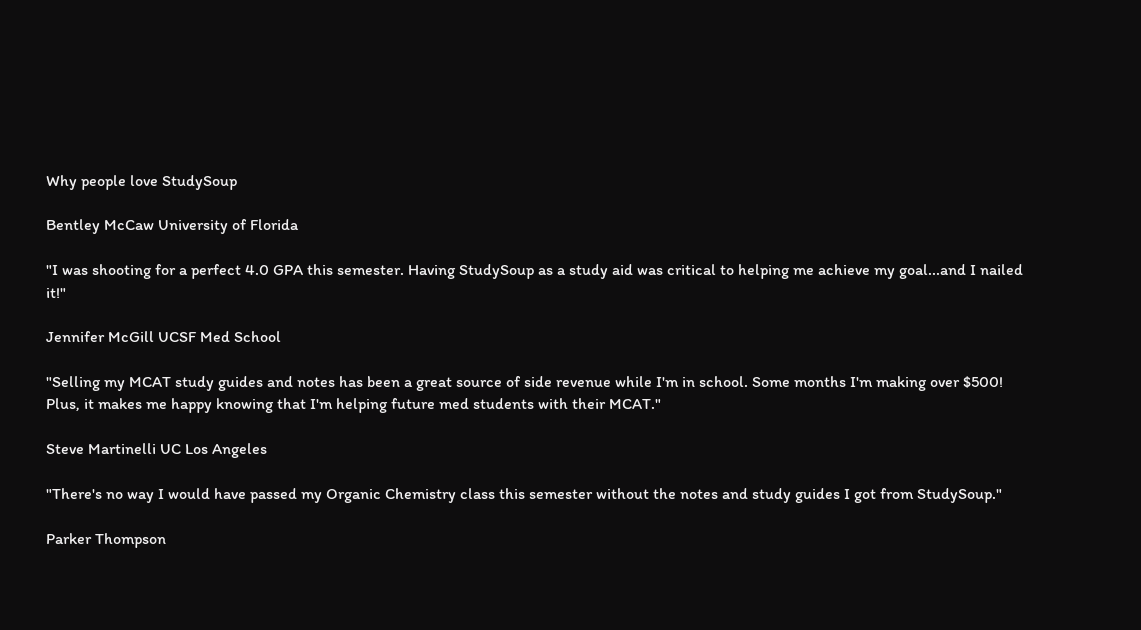Why people love StudySoup

Bentley McCaw University of Florida

"I was shooting for a perfect 4.0 GPA this semester. Having StudySoup as a study aid was critical to helping me achieve my goal...and I nailed it!"

Jennifer McGill UCSF Med School

"Selling my MCAT study guides and notes has been a great source of side revenue while I'm in school. Some months I'm making over $500! Plus, it makes me happy knowing that I'm helping future med students with their MCAT."

Steve Martinelli UC Los Angeles

"There's no way I would have passed my Organic Chemistry class this semester without the notes and study guides I got from StudySoup."

Parker Thompson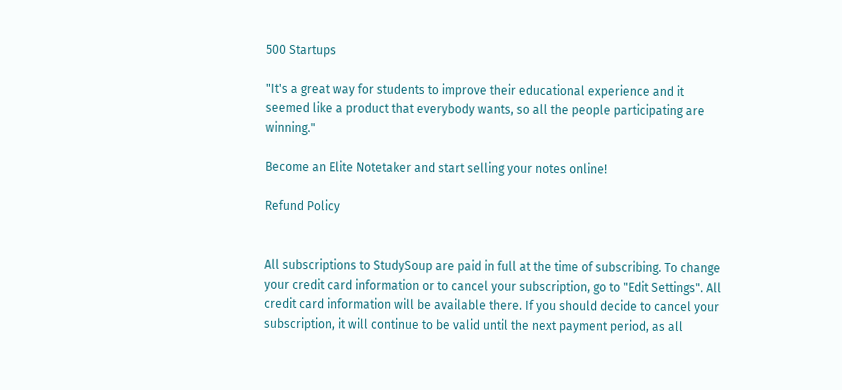500 Startups

"It's a great way for students to improve their educational experience and it seemed like a product that everybody wants, so all the people participating are winning."

Become an Elite Notetaker and start selling your notes online!

Refund Policy


All subscriptions to StudySoup are paid in full at the time of subscribing. To change your credit card information or to cancel your subscription, go to "Edit Settings". All credit card information will be available there. If you should decide to cancel your subscription, it will continue to be valid until the next payment period, as all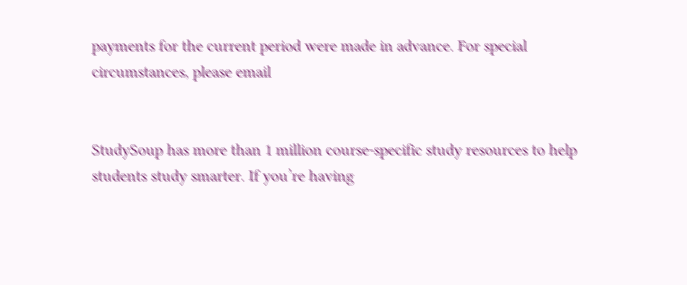payments for the current period were made in advance. For special circumstances, please email


StudySoup has more than 1 million course-specific study resources to help students study smarter. If you’re having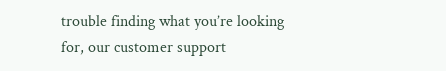trouble finding what you’re looking for, our customer support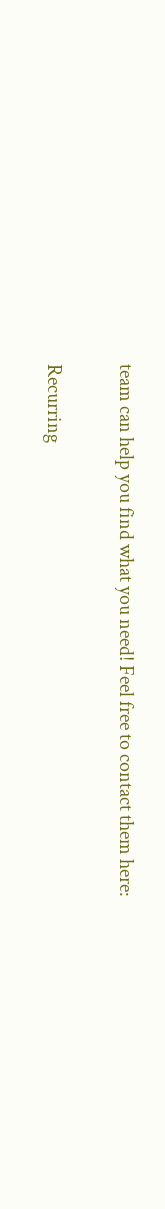team can help you find what you need! Feel free to contact them here:

Recurring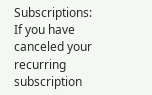Subscriptions: If you have canceled your recurring subscription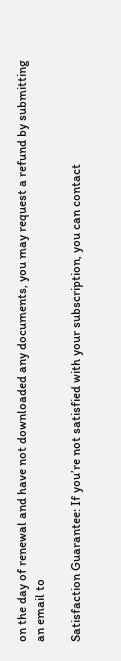on the day of renewal and have not downloaded any documents, you may request a refund by submitting an email to

Satisfaction Guarantee: If you’re not satisfied with your subscription, you can contact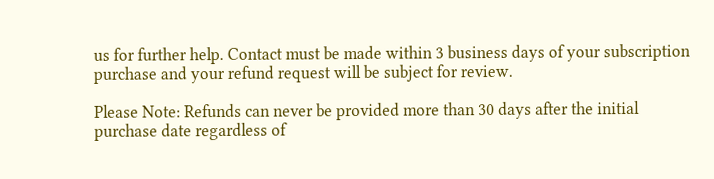us for further help. Contact must be made within 3 business days of your subscription purchase and your refund request will be subject for review.

Please Note: Refunds can never be provided more than 30 days after the initial purchase date regardless of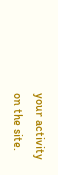your activity on the site.